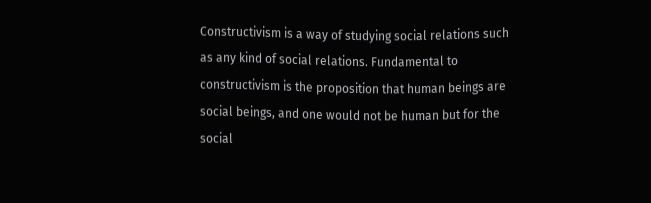Constructivism is a way of studying social relations such as any kind of social relations. Fundamental to constructivism is the proposition that human beings are social beings, and one would not be human but for the social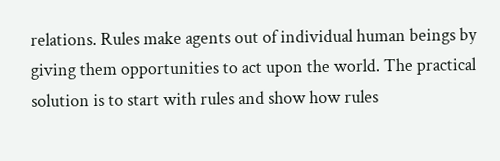relations. Rules make agents out of individual human beings by giving them opportunities to act upon the world. The practical solution is to start with rules and show how rules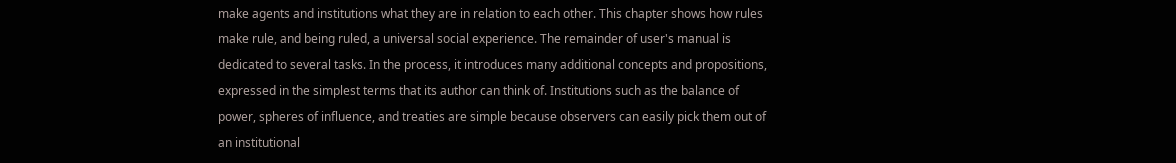make agents and institutions what they are in relation to each other. This chapter shows how rules make rule, and being ruled, a universal social experience. The remainder of user's manual is dedicated to several tasks. In the process, it introduces many additional concepts and propositions, expressed in the simplest terms that its author can think of. Institutions such as the balance of power, spheres of influence, and treaties are simple because observers can easily pick them out of an institutional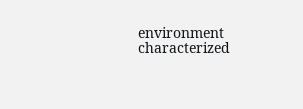environment characterized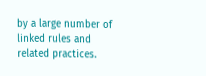by a large number of linked rules and related practices.